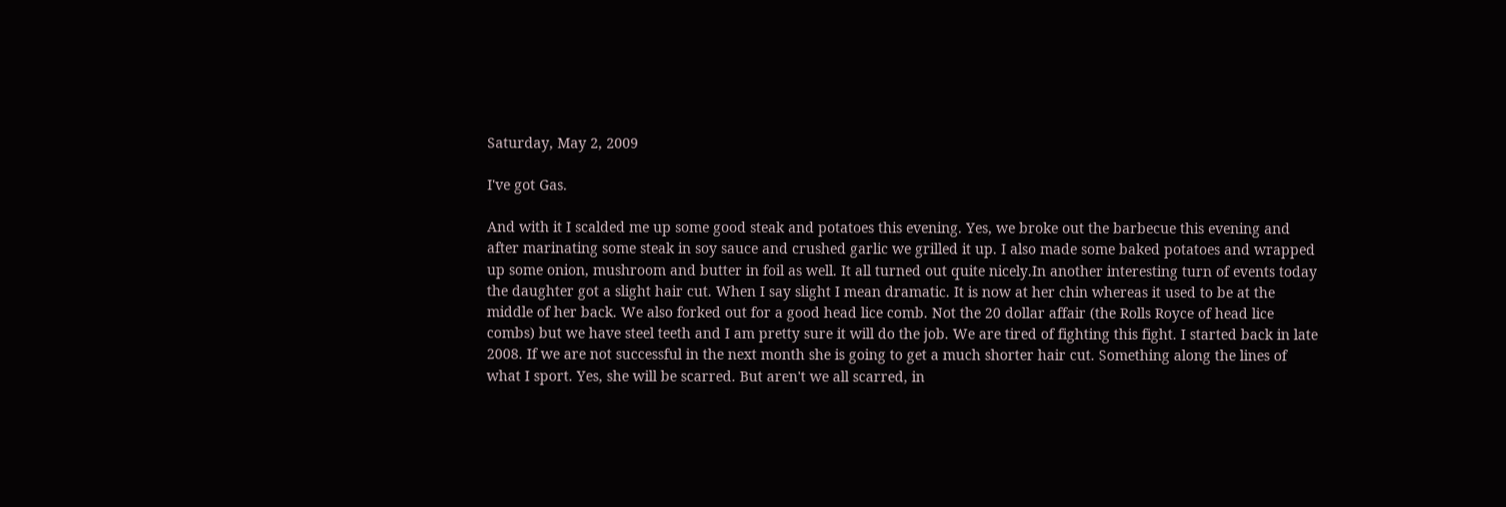Saturday, May 2, 2009

I've got Gas.

And with it I scalded me up some good steak and potatoes this evening. Yes, we broke out the barbecue this evening and after marinating some steak in soy sauce and crushed garlic we grilled it up. I also made some baked potatoes and wrapped up some onion, mushroom and butter in foil as well. It all turned out quite nicely.In another interesting turn of events today the daughter got a slight hair cut. When I say slight I mean dramatic. It is now at her chin whereas it used to be at the middle of her back. We also forked out for a good head lice comb. Not the 20 dollar affair (the Rolls Royce of head lice combs) but we have steel teeth and I am pretty sure it will do the job. We are tired of fighting this fight. I started back in late 2008. If we are not successful in the next month she is going to get a much shorter hair cut. Something along the lines of what I sport. Yes, she will be scarred. But aren't we all scarred, in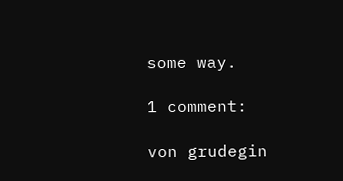some way.

1 comment:

von grudegin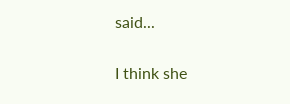said...

I think she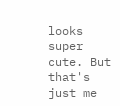looks super cute. But that's just me